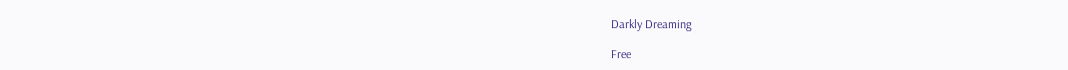Darkly Dreaming

Free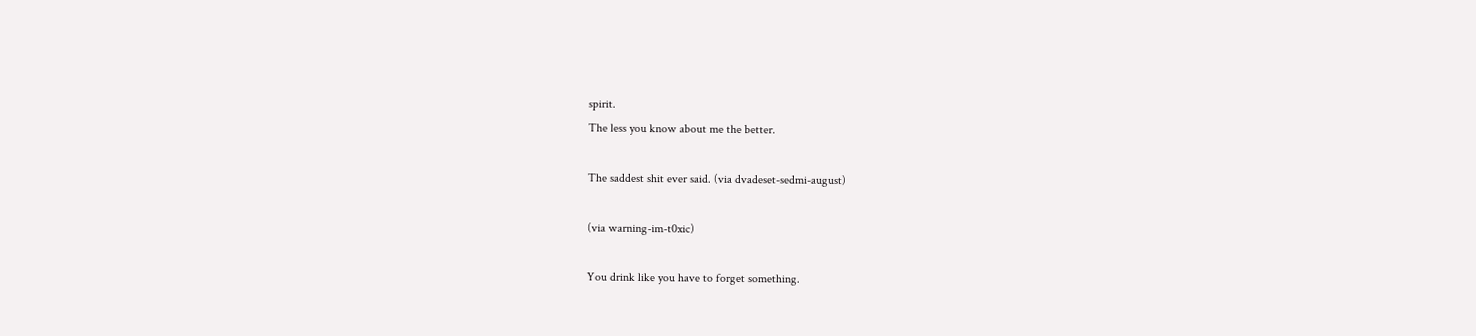spirit.
The less you know about me the better.

The saddest shit ever said. (via dvadeset-sedmi-august)

(via warning-im-t0xic)

You drink like you have to forget something.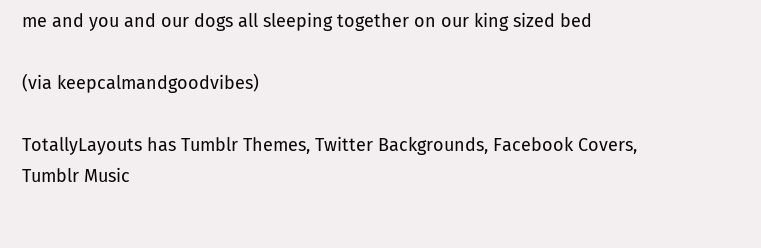me and you and our dogs all sleeping together on our king sized bed

(via keepcalmandgoodvibes)

TotallyLayouts has Tumblr Themes, Twitter Backgrounds, Facebook Covers, Tumblr Music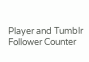Player and Tumblr Follower Counter